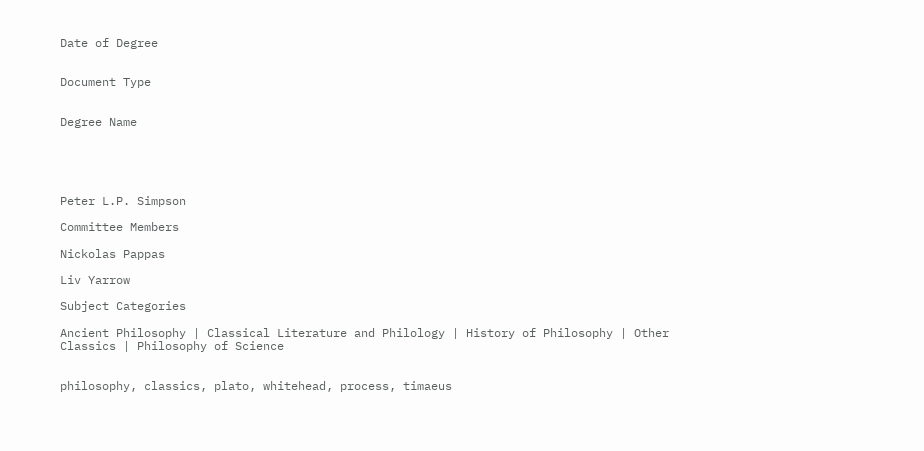Date of Degree


Document Type


Degree Name





Peter L.P. Simpson

Committee Members

Nickolas Pappas

Liv Yarrow

Subject Categories

Ancient Philosophy | Classical Literature and Philology | History of Philosophy | Other Classics | Philosophy of Science


philosophy, classics, plato, whitehead, process, timaeus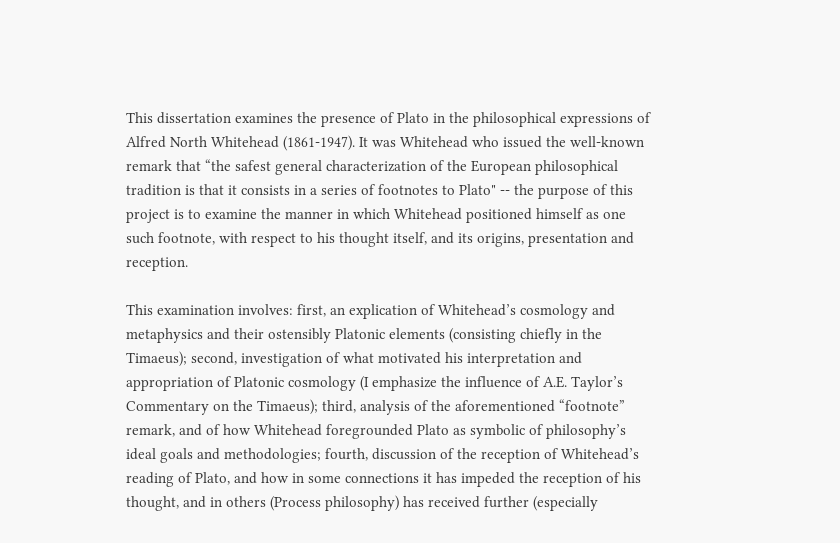This dissertation examines the presence of Plato in the philosophical expressions of Alfred North Whitehead (1861-1947). It was Whitehead who issued the well-known remark that “the safest general characterization of the European philosophical tradition is that it consists in a series of footnotes to Plato" -- the purpose of this project is to examine the manner in which Whitehead positioned himself as one such footnote, with respect to his thought itself, and its origins, presentation and reception.

This examination involves: first, an explication of Whitehead’s cosmology and metaphysics and their ostensibly Platonic elements (consisting chiefly in the Timaeus); second, investigation of what motivated his interpretation and appropriation of Platonic cosmology (I emphasize the influence of A.E. Taylor’s Commentary on the Timaeus); third, analysis of the aforementioned “footnote” remark, and of how Whitehead foregrounded Plato as symbolic of philosophy’s ideal goals and methodologies; fourth, discussion of the reception of Whitehead’s reading of Plato, and how in some connections it has impeded the reception of his thought, and in others (Process philosophy) has received further (especially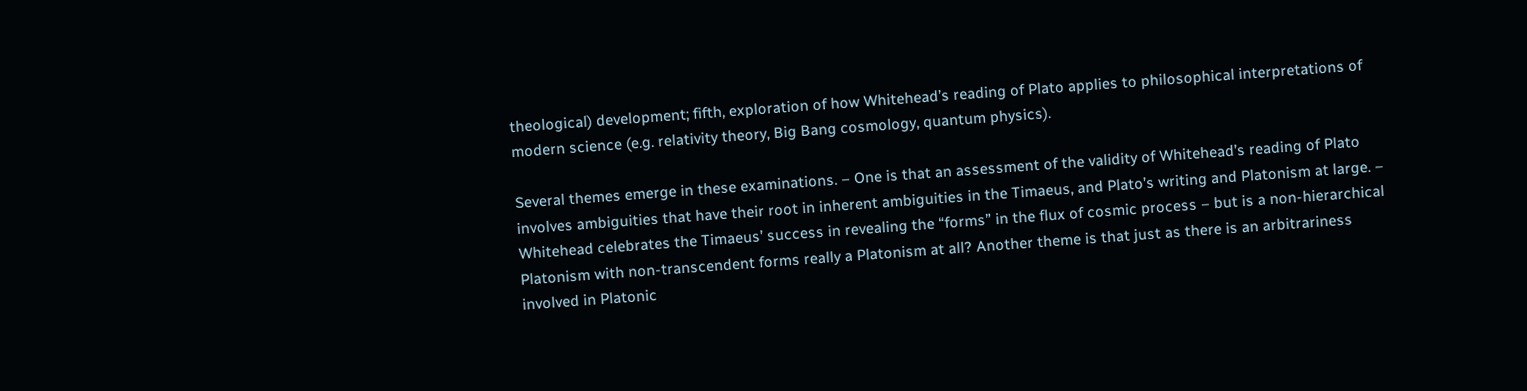theological) development; fifth, exploration of how Whitehead’s reading of Plato applies to philosophical interpretations of modern science (e.g. relativity theory, Big Bang cosmology, quantum physics).

Several themes emerge in these examinations. – One is that an assessment of the validity of Whitehead’s reading of Plato involves ambiguities that have their root in inherent ambiguities in the Timaeus, and Plato’s writing and Platonism at large. – Whitehead celebrates the Timaeus’ success in revealing the “forms” in the flux of cosmic process – but is a non-hierarchical Platonism with non-transcendent forms really a Platonism at all? Another theme is that just as there is an arbitrariness involved in Platonic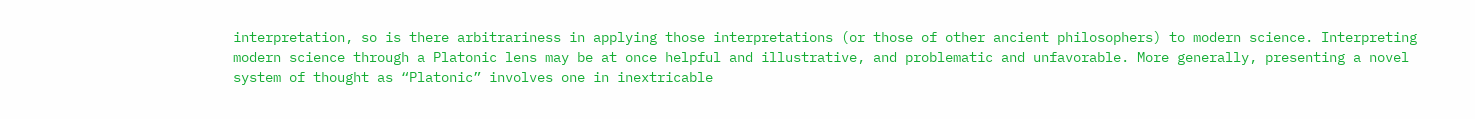interpretation, so is there arbitrariness in applying those interpretations (or those of other ancient philosophers) to modern science. Interpreting modern science through a Platonic lens may be at once helpful and illustrative, and problematic and unfavorable. More generally, presenting a novel system of thought as “Platonic” involves one in inextricable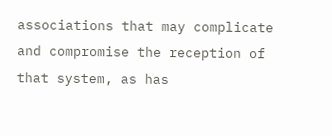associations that may complicate and compromise the reception of that system, as has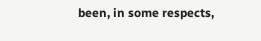been, in some respects,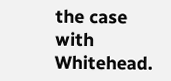the case with Whitehead.